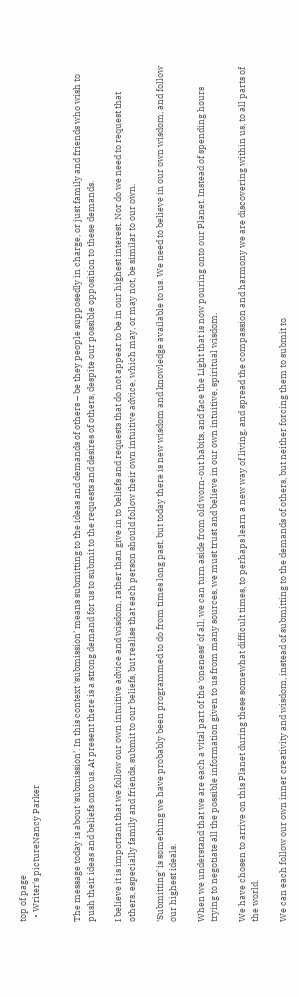top of page
  • Writer's pictureNancy Parker


The message today is about ‘submission’. In this context ‘submission’ means submitting to the ideas and demands of others – be they people supposedly in charge, or just family and friends who wish to push their ideas and beliefs onto us. At present there is a strong demand for us to submit to the requests and desires of others, despite our possible opposition to these demands.

I believe it is important that we follow our own intuitive advice and wisdom, rather than give in to beliefs and requests that do not appear to be in our highest interest. Nor do we need to request that others, especially family and friends, submit to our beliefs, but realise that each person should follow their own intuitive advice, which may, or may not, be similar to our own.

‘Submitting’ is something we have probably been programmed to do from times long past, but today there is new wisdom and knowledge available to us. We need to believe in our own wisdom, and follow our highest ideals.

When we understand that we are each a vital part of the ‘oneness’ of all, we can turn aside from old worn-out habits, and face the Light that is now pouring onto our Planet. Instead of spending hours trying to negotiate all the possible information given to us from many sources, we must trust and believe in our own intuitive, spiritual wisdom.

We have chosen to arrive on this Planet during these somewhat difficult times, to perhaps learn a new way of living, and spread the compassion and harmony we are discovering within us, to all parts of the world.

We can each follow our own inner creativity and wisdom, instead of submitting to the demands of others, but neither forcing them to submit to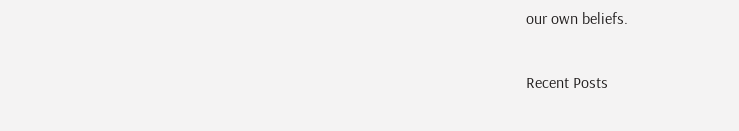our own beliefs.

Recent Posts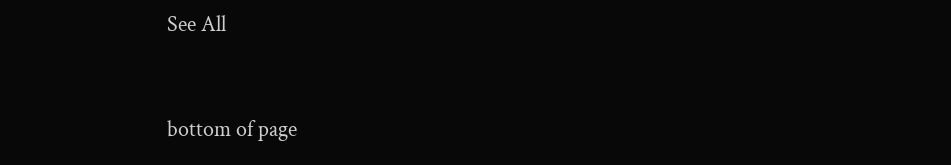See All


bottom of page